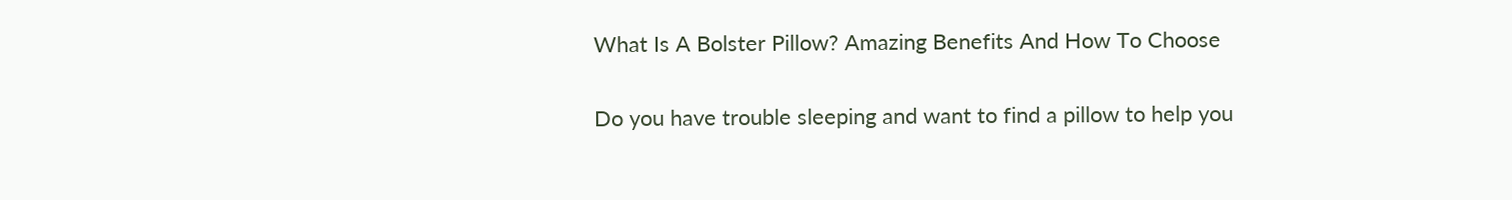What Is A Bolster Pillow? Amazing Benefits And How To Choose

Do you have trouble sleeping and want to find a pillow to help you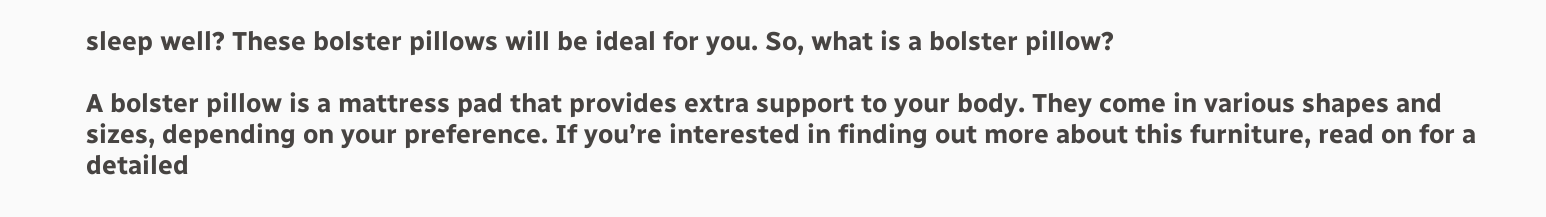sleep well? These bolster pillows will be ideal for you. So, what is a bolster pillow?

A bolster pillow is a mattress pad that provides extra support to your body. They come in various shapes and sizes, depending on your preference. If you’re interested in finding out more about this furniture, read on for a detailed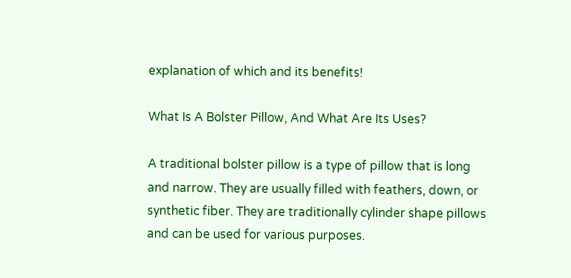explanation of which and its benefits!

What Is A Bolster Pillow, And What Are Its Uses?

A traditional bolster pillow is a type of pillow that is long and narrow. They are usually filled with feathers, down, or synthetic fiber. They are traditionally cylinder shape pillows and can be used for various purposes.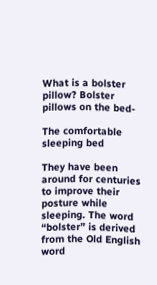What is a bolster pillow? Bolster pillows on the bed-

The comfortable sleeping bed

They have been around for centuries to improve their posture while sleeping. The word “bolster” is derived from the Old English word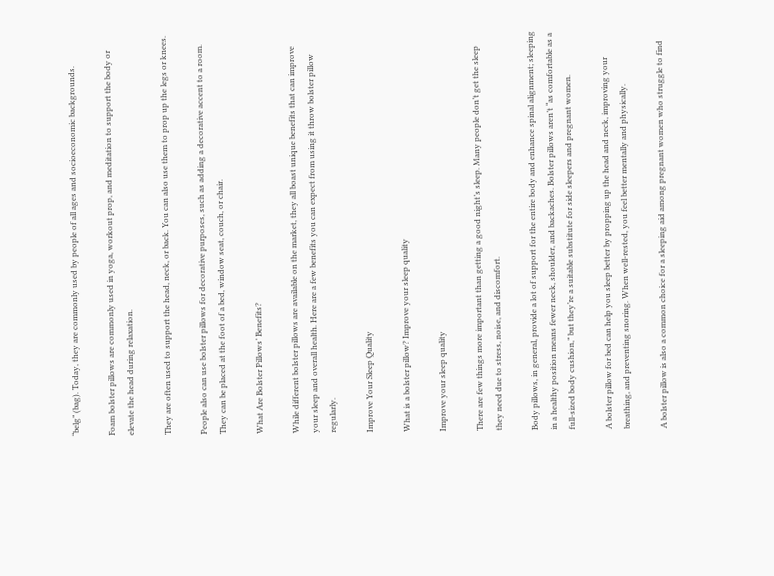“belg” (bag). Today, they are commonly used by people of all ages and socioeconomic backgrounds.

Foam bolster pillows are commonly used in yoga, workout prop, and meditation to support the body or elevate the head during relaxation.

They are often used to support the head, neck, or back. You can also use them to prop up the legs or knees.

People also can use bolster pillows for decorative purposes, such as adding a decorative accent to a room. They can be placed at the foot of a bed, window seat, couch, or chair.

What Are Bolster Pillows’ Benefits?

While different bolster pillows are available on the market, they all boast unique benefits that can improve your sleep and overall health. Here are a few benefits you can expect from using it throw bolster pillow regularly.

Improve Your Sleep Quality

What is a bolster pillow? Improve your sleep quality

Improve your sleep quality

There are few things more important than getting a good night’s sleep. Many people don’t get the sleep they need due to stress, noise, and discomfort.

Body pillows, in general, provide a lot of support for the entire body and enhance spinal alignment; sleeping in a healthy position means fewer neck, shoulder, and backaches. Bolster pillows aren’t “as comfortable as a full-sized body cushion,” but they’re a suitable substitute for side sleepers and pregnant women.

A bolster pillow for bed can help you sleep better by propping up the head and neck, improving your breathing, and preventing snoring. When well-rested, you feel better mentally and physically.

A bolster pillow is also a common choice for a sleeping aid among pregnant women who struggle to find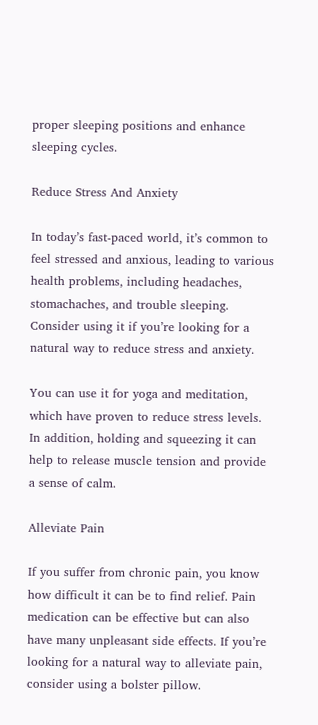proper sleeping positions and enhance sleeping cycles.

Reduce Stress And Anxiety

In today’s fast-paced world, it’s common to feel stressed and anxious, leading to various health problems, including headaches, stomachaches, and trouble sleeping. Consider using it if you’re looking for a natural way to reduce stress and anxiety.

You can use it for yoga and meditation, which have proven to reduce stress levels. In addition, holding and squeezing it can help to release muscle tension and provide a sense of calm.

Alleviate Pain

If you suffer from chronic pain, you know how difficult it can be to find relief. Pain medication can be effective but can also have many unpleasant side effects. If you’re looking for a natural way to alleviate pain, consider using a bolster pillow.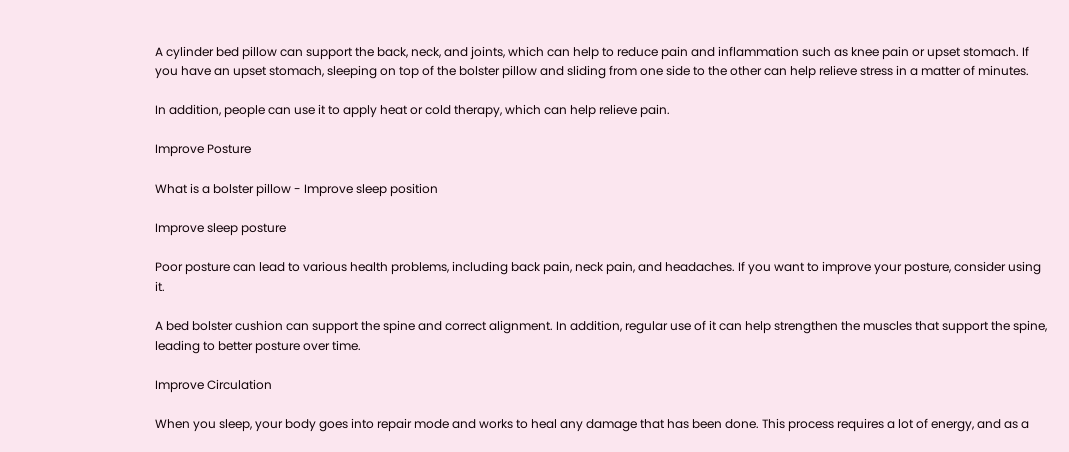A cylinder bed pillow can support the back, neck, and joints, which can help to reduce pain and inflammation such as knee pain or upset stomach. If you have an upset stomach, sleeping on top of the bolster pillow and sliding from one side to the other can help relieve stress in a matter of minutes.

In addition, people can use it to apply heat or cold therapy, which can help relieve pain.

Improve Posture

What is a bolster pillow - Improve sleep position

Improve sleep posture

Poor posture can lead to various health problems, including back pain, neck pain, and headaches. If you want to improve your posture, consider using it.

A bed bolster cushion can support the spine and correct alignment. In addition, regular use of it can help strengthen the muscles that support the spine, leading to better posture over time.

Improve Circulation

When you sleep, your body goes into repair mode and works to heal any damage that has been done. This process requires a lot of energy, and as a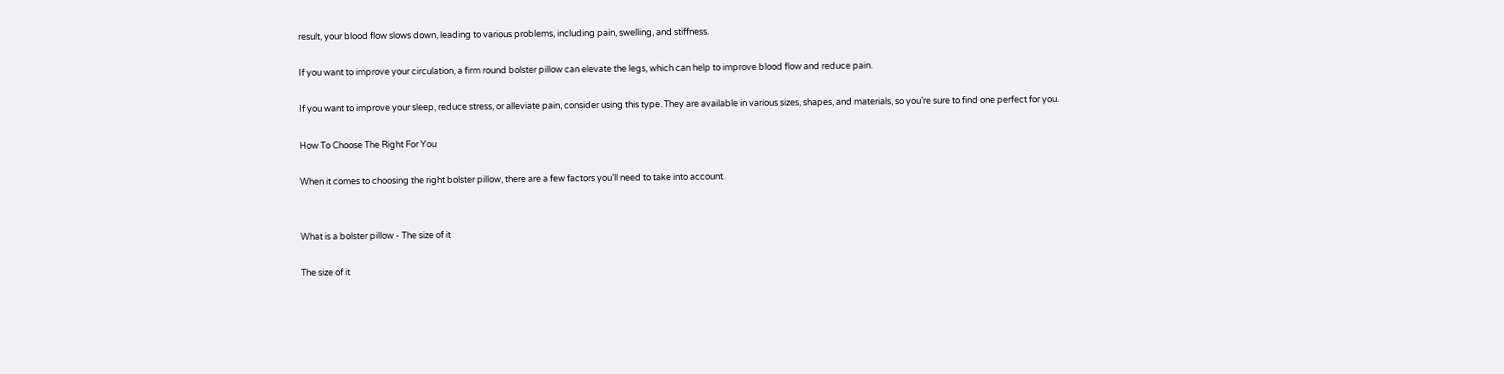result, your blood flow slows down, leading to various problems, including pain, swelling, and stiffness.

If you want to improve your circulation, a firm round bolster pillow can elevate the legs, which can help to improve blood flow and reduce pain.

If you want to improve your sleep, reduce stress, or alleviate pain, consider using this type. They are available in various sizes, shapes, and materials, so you’re sure to find one perfect for you.

How To Choose The Right For You

When it comes to choosing the right bolster pillow, there are a few factors you’ll need to take into account.


What is a bolster pillow - The size of it

The size of it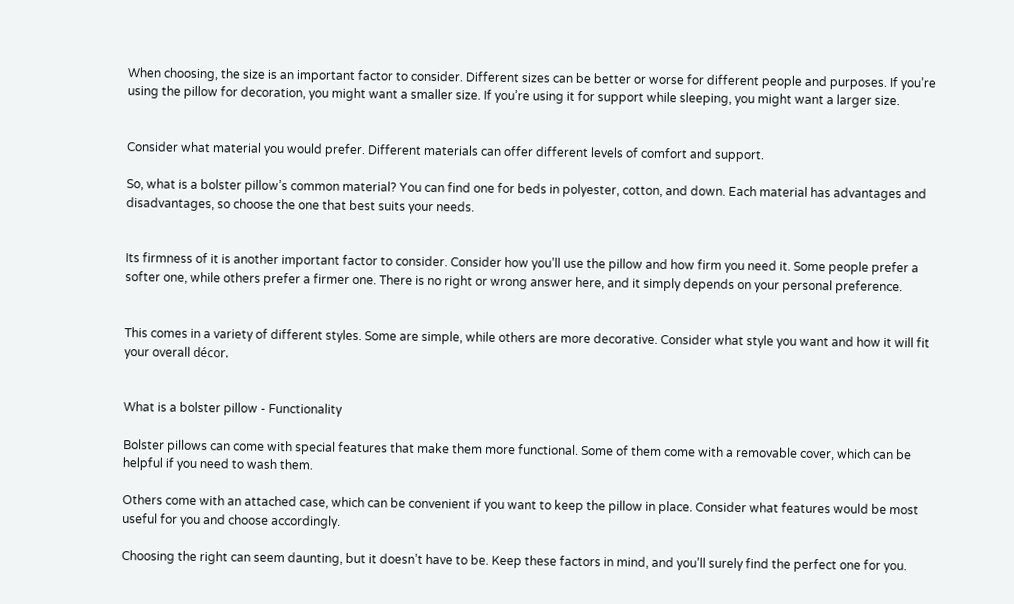When choosing, the size is an important factor to consider. Different sizes can be better or worse for different people and purposes. If you’re using the pillow for decoration, you might want a smaller size. If you’re using it for support while sleeping, you might want a larger size.


Consider what material you would prefer. Different materials can offer different levels of comfort and support.

So, what is a bolster pillow’s common material? You can find one for beds in polyester, cotton, and down. Each material has advantages and disadvantages, so choose the one that best suits your needs.


Its firmness of it is another important factor to consider. Consider how you’ll use the pillow and how firm you need it. Some people prefer a softer one, while others prefer a firmer one. There is no right or wrong answer here, and it simply depends on your personal preference.


This comes in a variety of different styles. Some are simple, while others are more decorative. Consider what style you want and how it will fit your overall décor.


What is a bolster pillow - Functionality

Bolster pillows can come with special features that make them more functional. Some of them come with a removable cover, which can be helpful if you need to wash them.

Others come with an attached case, which can be convenient if you want to keep the pillow in place. Consider what features would be most useful for you and choose accordingly.

Choosing the right can seem daunting, but it doesn’t have to be. Keep these factors in mind, and you’ll surely find the perfect one for you.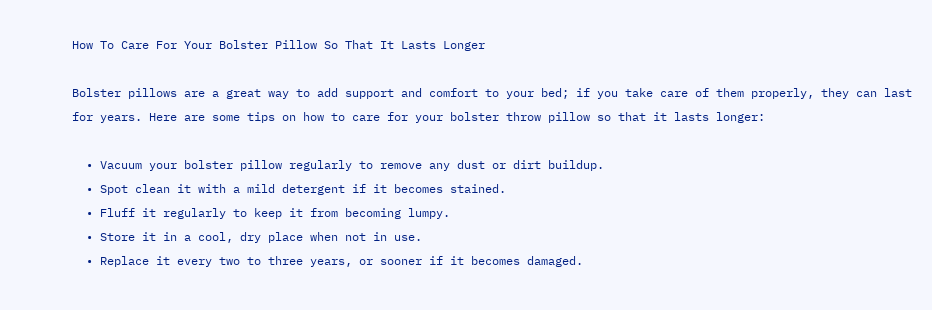How To Care For Your Bolster Pillow So That It Lasts Longer

Bolster pillows are a great way to add support and comfort to your bed; if you take care of them properly, they can last for years. Here are some tips on how to care for your bolster throw pillow so that it lasts longer:

  • Vacuum your bolster pillow regularly to remove any dust or dirt buildup.
  • Spot clean it with a mild detergent if it becomes stained.
  • Fluff it regularly to keep it from becoming lumpy.
  • Store it in a cool, dry place when not in use.
  • Replace it every two to three years, or sooner if it becomes damaged.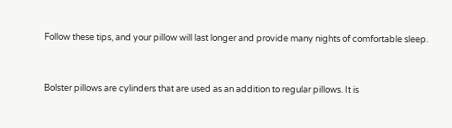Follow these tips, and your pillow will last longer and provide many nights of comfortable sleep.


Bolster pillows are cylinders that are used as an addition to regular pillows. It is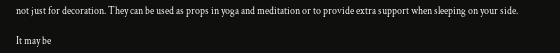not just for decoration. They can be used as props in yoga and meditation or to provide extra support when sleeping on your side.

It may be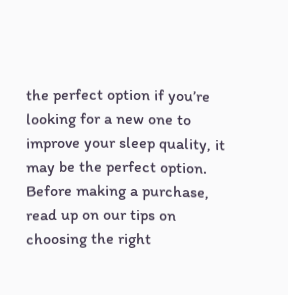the perfect option if you’re looking for a new one to improve your sleep quality, it may be the perfect option. Before making a purchase, read up on our tips on choosing the right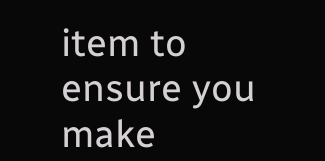item to ensure you make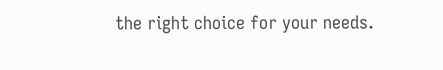the right choice for your needs.